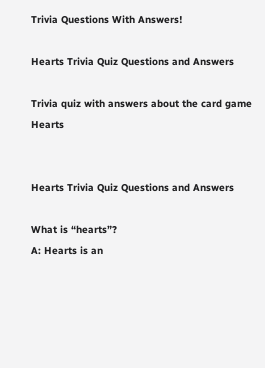Trivia Questions With Answers!

Hearts Trivia Quiz Questions and Answers

Trivia quiz with answers about the card game Hearts


Hearts Trivia Quiz Questions and Answers

What is “hearts”?
A: Hearts is an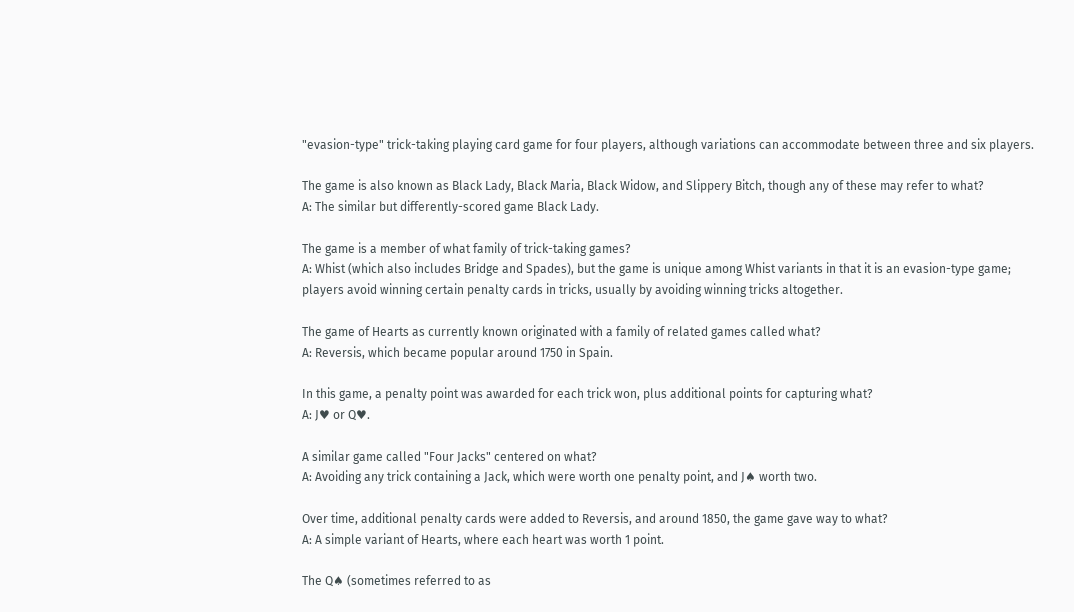"evasion-type" trick-taking playing card game for four players, although variations can accommodate between three and six players.

The game is also known as Black Lady, Black Maria, Black Widow, and Slippery Bitch, though any of these may refer to what?
A: The similar but differently-scored game Black Lady.

The game is a member of what family of trick-taking games?
A: Whist (which also includes Bridge and Spades), but the game is unique among Whist variants in that it is an evasion-type game; players avoid winning certain penalty cards in tricks, usually by avoiding winning tricks altogether.

The game of Hearts as currently known originated with a family of related games called what?
A: Reversis, which became popular around 1750 in Spain.

In this game, a penalty point was awarded for each trick won, plus additional points for capturing what?
A: J♥ or Q♥.

A similar game called "Four Jacks" centered on what?
A: Avoiding any trick containing a Jack, which were worth one penalty point, and J♠ worth two.

Over time, additional penalty cards were added to Reversis, and around 1850, the game gave way to what?
A: A simple variant of Hearts, where each heart was worth 1 point.

The Q♠ (sometimes referred to as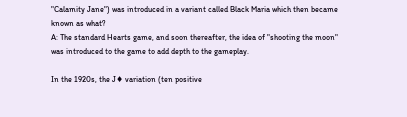"Calamity Jane") was introduced in a variant called Black Maria which then became known as what?
A: The standard Hearts game, and soon thereafter, the idea of "shooting the moon" was introduced to the game to add depth to the gameplay.

In the 1920s, the J♦ variation (ten positive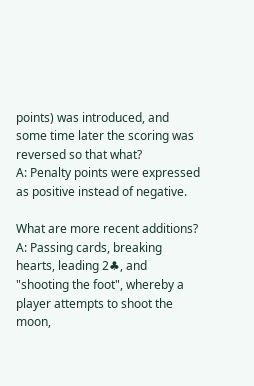points) was introduced, and some time later the scoring was reversed so that what?
A: Penalty points were expressed as positive instead of negative.

What are more recent additions?
A: Passing cards, breaking hearts, leading 2♣, and "shooting the foot", whereby a player attempts to shoot the moon,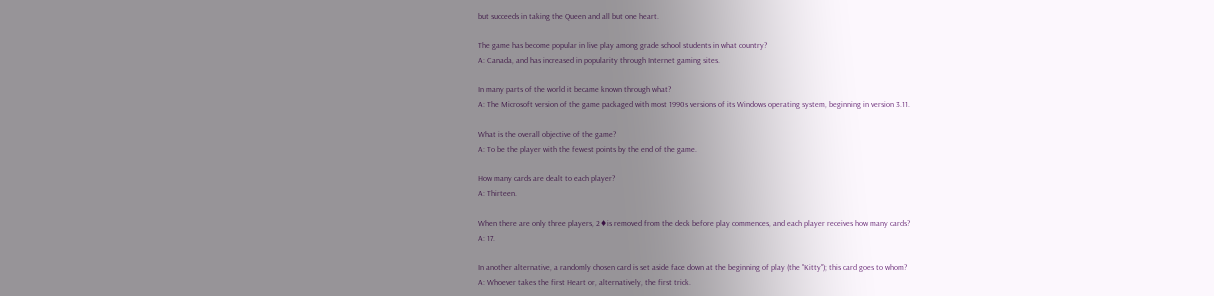but succeeds in taking the Queen and all but one heart.

The game has become popular in live play among grade school students in what country?
A: Canada, and has increased in popularity through Internet gaming sites.

In many parts of the world it became known through what?
A: The Microsoft version of the game packaged with most 1990s versions of its Windows operating system, beginning in version 3.11.

What is the overall objective of the game?
A: To be the player with the fewest points by the end of the game.

How many cards are dealt to each player?
A: Thirteen.

When there are only three players, 2♦is removed from the deck before play commences, and each player receives how many cards?
A: 17.

In another alternative, a randomly chosen card is set aside face down at the beginning of play (the "Kitty"); this card goes to whom?
A: Whoever takes the first Heart or, alternatively, the first trick.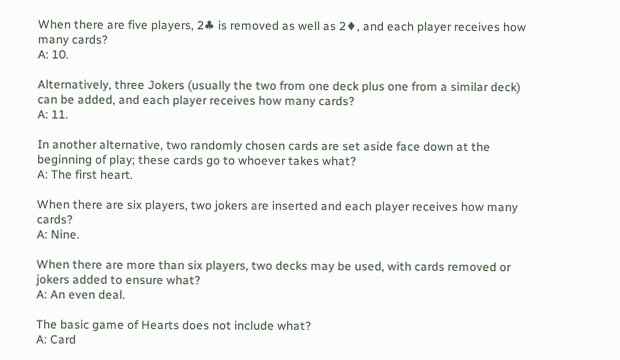When there are five players, 2♣ is removed as well as 2♦, and each player receives how many cards?
A: 10.

Alternatively, three Jokers (usually the two from one deck plus one from a similar deck) can be added, and each player receives how many cards?
A: 11.

In another alternative, two randomly chosen cards are set aside face down at the beginning of play; these cards go to whoever takes what?
A: The first heart.

When there are six players, two jokers are inserted and each player receives how many cards?
A: Nine.

When there are more than six players, two decks may be used, with cards removed or jokers added to ensure what?
A: An even deal.

The basic game of Hearts does not include what?
A: Card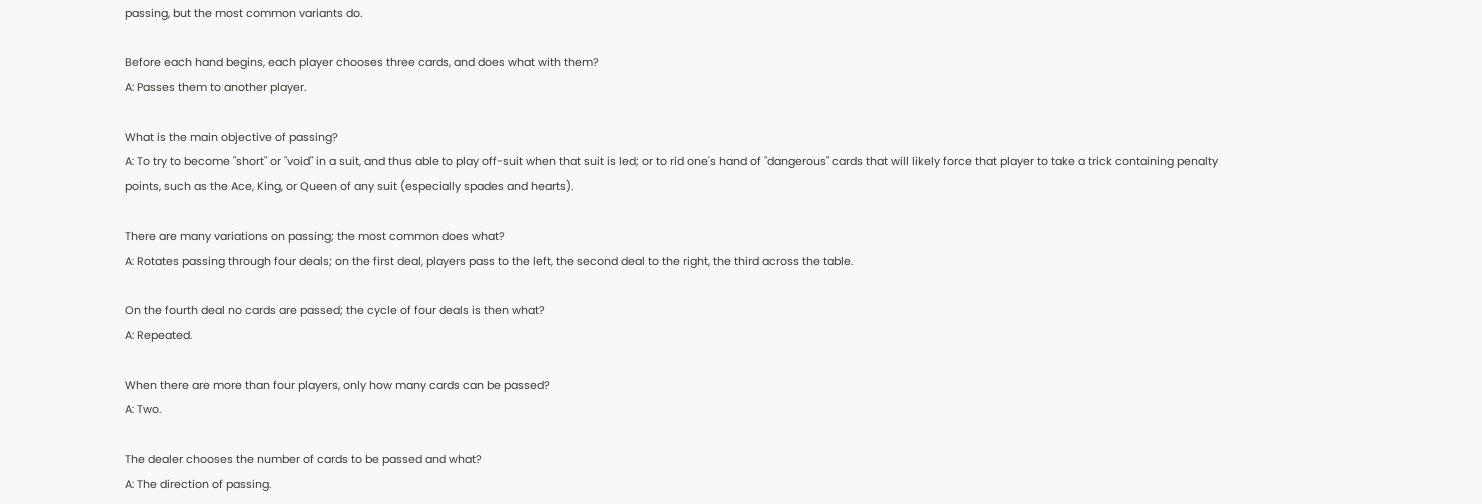passing, but the most common variants do.

Before each hand begins, each player chooses three cards, and does what with them?
A: Passes them to another player.

What is the main objective of passing?
A: To try to become "short" or "void" in a suit, and thus able to play off-suit when that suit is led; or to rid one's hand of "dangerous" cards that will likely force that player to take a trick containing penalty points, such as the Ace, King, or Queen of any suit (especially spades and hearts).

There are many variations on passing; the most common does what?
A: Rotates passing through four deals; on the first deal, players pass to the left, the second deal to the right, the third across the table.

On the fourth deal no cards are passed; the cycle of four deals is then what?
A: Repeated.

When there are more than four players, only how many cards can be passed?
A: Two.

The dealer chooses the number of cards to be passed and what?
A: The direction of passing.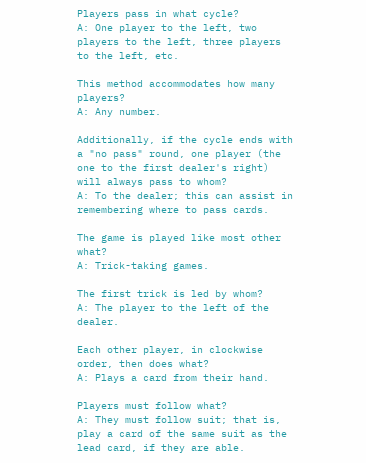Players pass in what cycle?
A: One player to the left, two players to the left, three players to the left, etc.

This method accommodates how many players?
A: Any number.

Additionally, if the cycle ends with a "no pass" round, one player (the one to the first dealer's right) will always pass to whom?
A: To the dealer; this can assist in remembering where to pass cards.

The game is played like most other what?
A: Trick-taking games.

The first trick is led by whom?
A: The player to the left of the dealer.

Each other player, in clockwise order, then does what?
A: Plays a card from their hand.

Players must follow what?
A: They must follow suit; that is, play a card of the same suit as the lead card, if they are able.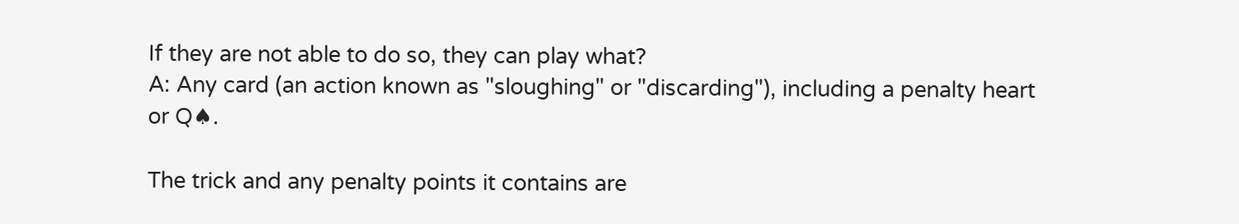If they are not able to do so, they can play what?
A: Any card (an action known as "sloughing" or "discarding"), including a penalty heart or Q♠.

The trick and any penalty points it contains are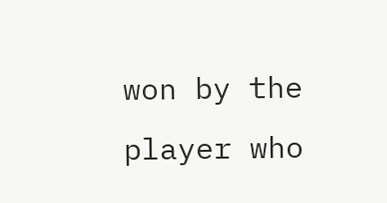won by the player who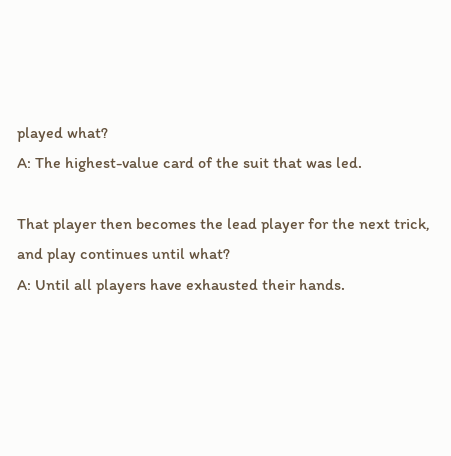played what?
A: The highest-value card of the suit that was led.

That player then becomes the lead player for the next trick, and play continues until what?
A: Until all players have exhausted their hands.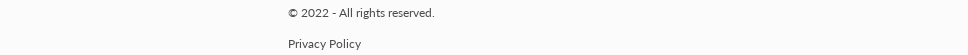© 2022 - All rights reserved.

Privacy Policy